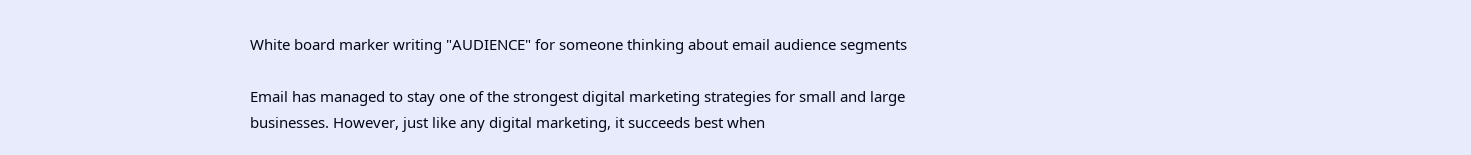White board marker writing "AUDIENCE" for someone thinking about email audience segments

Email has managed to stay one of the strongest digital marketing strategies for small and large businesses. However, just like any digital marketing, it succeeds best when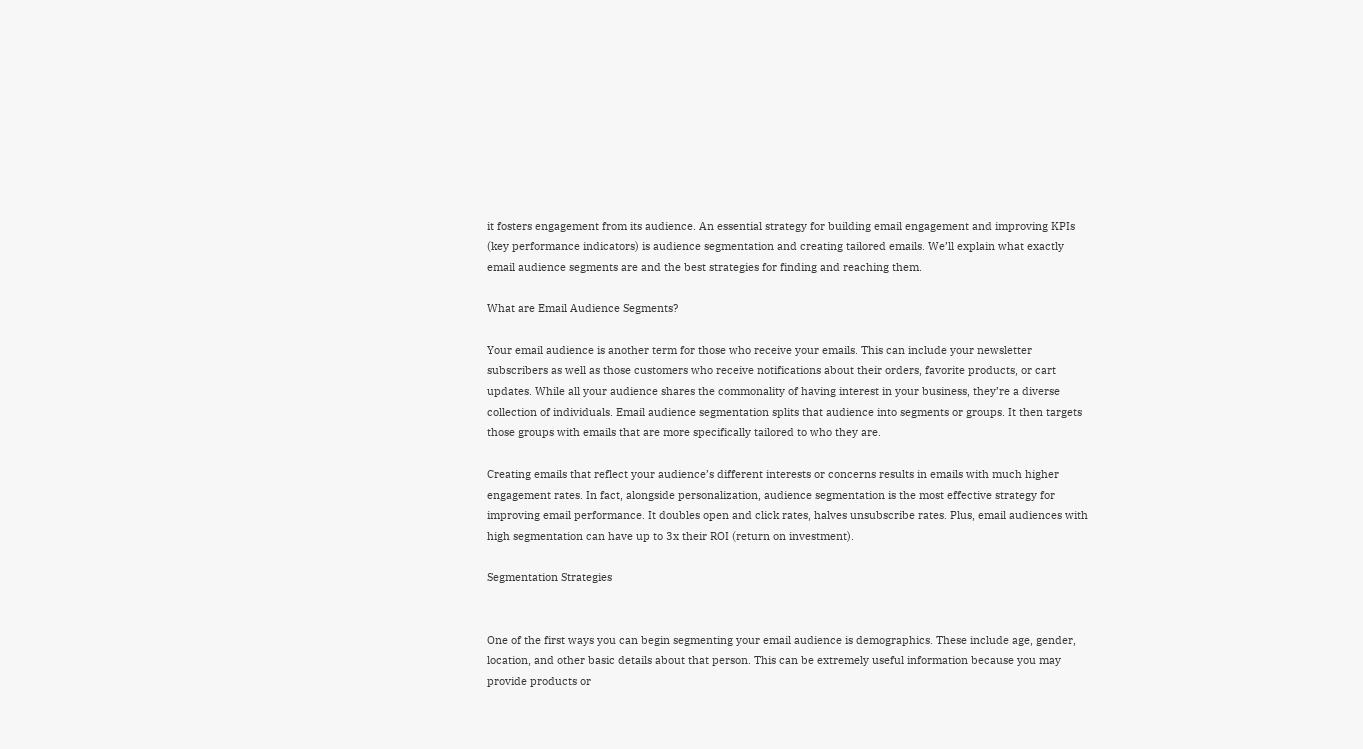it fosters engagement from its audience. An essential strategy for building email engagement and improving KPIs (key performance indicators) is audience segmentation and creating tailored emails. We’ll explain what exactly email audience segments are and the best strategies for finding and reaching them.

What are Email Audience Segments?

Your email audience is another term for those who receive your emails. This can include your newsletter subscribers as well as those customers who receive notifications about their orders, favorite products, or cart updates. While all your audience shares the commonality of having interest in your business, they’re a diverse collection of individuals. Email audience segmentation splits that audience into segments or groups. It then targets those groups with emails that are more specifically tailored to who they are.

Creating emails that reflect your audience’s different interests or concerns results in emails with much higher engagement rates. In fact, alongside personalization, audience segmentation is the most effective strategy for improving email performance. It doubles open and click rates, halves unsubscribe rates. Plus, email audiences with high segmentation can have up to 3x their ROI (return on investment).

Segmentation Strategies


One of the first ways you can begin segmenting your email audience is demographics. These include age, gender, location, and other basic details about that person. This can be extremely useful information because you may provide products or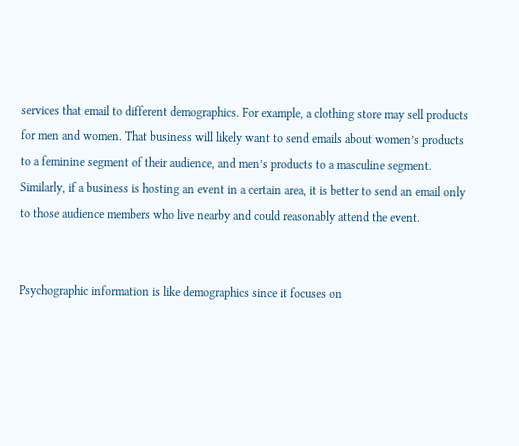services that email to different demographics. For example, a clothing store may sell products for men and women. That business will likely want to send emails about women’s products to a feminine segment of their audience, and men’s products to a masculine segment. Similarly, if a business is hosting an event in a certain area, it is better to send an email only to those audience members who live nearby and could reasonably attend the event.


Psychographic information is like demographics since it focuses on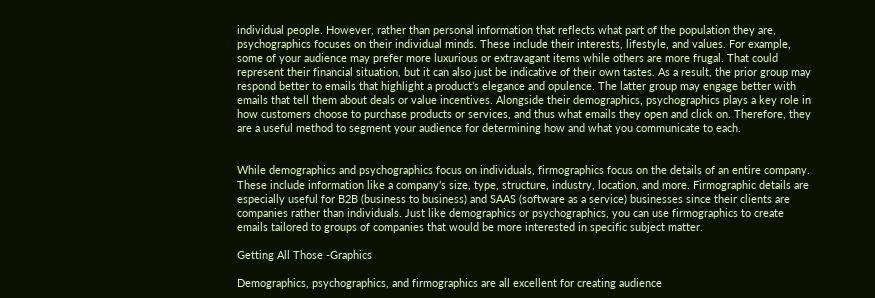individual people. However, rather than personal information that reflects what part of the population they are, psychographics focuses on their individual minds. These include their interests, lifestyle, and values. For example, some of your audience may prefer more luxurious or extravagant items while others are more frugal. That could represent their financial situation, but it can also just be indicative of their own tastes. As a result, the prior group may respond better to emails that highlight a product’s elegance and opulence. The latter group may engage better with emails that tell them about deals or value incentives. Alongside their demographics, psychographics plays a key role in how customers choose to purchase products or services, and thus what emails they open and click on. Therefore, they are a useful method to segment your audience for determining how and what you communicate to each.


While demographics and psychographics focus on individuals, firmographics focus on the details of an entire company. These include information like a company’s size, type, structure, industry, location, and more. Firmographic details are especially useful for B2B (business to business) and SAAS (software as a service) businesses since their clients are companies rather than individuals. Just like demographics or psychographics, you can use firmographics to create emails tailored to groups of companies that would be more interested in specific subject matter.

Getting All Those -Graphics

Demographics, psychographics, and firmographics are all excellent for creating audience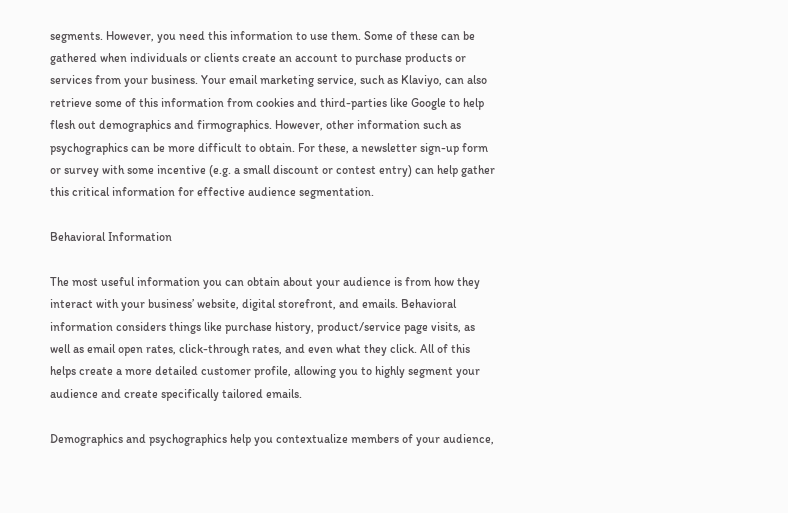segments. However, you need this information to use them. Some of these can be gathered when individuals or clients create an account to purchase products or services from your business. Your email marketing service, such as Klaviyo, can also retrieve some of this information from cookies and third-parties like Google to help flesh out demographics and firmographics. However, other information such as psychographics can be more difficult to obtain. For these, a newsletter sign-up form or survey with some incentive (e.g. a small discount or contest entry) can help gather this critical information for effective audience segmentation.

Behavioral Information

The most useful information you can obtain about your audience is from how they interact with your business’ website, digital storefront, and emails. Behavioral information considers things like purchase history, product/service page visits, as well as email open rates, click-through rates, and even what they click. All of this helps create a more detailed customer profile, allowing you to highly segment your audience and create specifically tailored emails.

Demographics and psychographics help you contextualize members of your audience,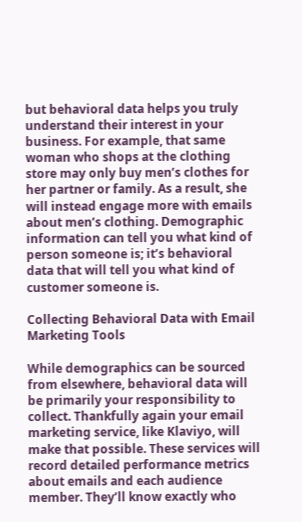but behavioral data helps you truly understand their interest in your business. For example, that same woman who shops at the clothing store may only buy men’s clothes for her partner or family. As a result, she will instead engage more with emails about men’s clothing. Demographic information can tell you what kind of person someone is; it’s behavioral data that will tell you what kind of customer someone is.

Collecting Behavioral Data with Email Marketing Tools

While demographics can be sourced from elsewhere, behavioral data will be primarily your responsibility to collect. Thankfully again your email marketing service, like Klaviyo, will make that possible. These services will record detailed performance metrics about emails and each audience member. They’ll know exactly who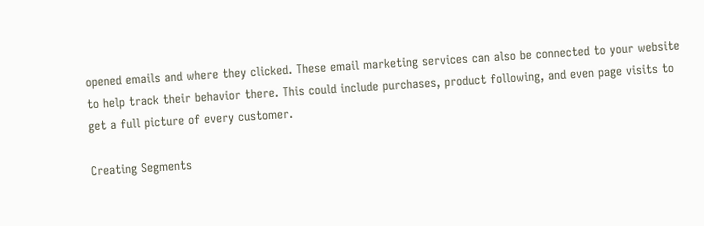opened emails and where they clicked. These email marketing services can also be connected to your website to help track their behavior there. This could include purchases, product following, and even page visits to get a full picture of every customer.

Creating Segments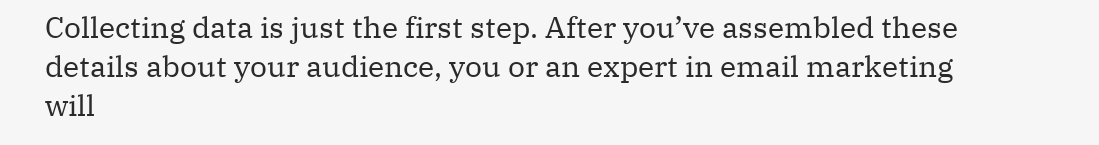Collecting data is just the first step. After you’ve assembled these details about your audience, you or an expert in email marketing will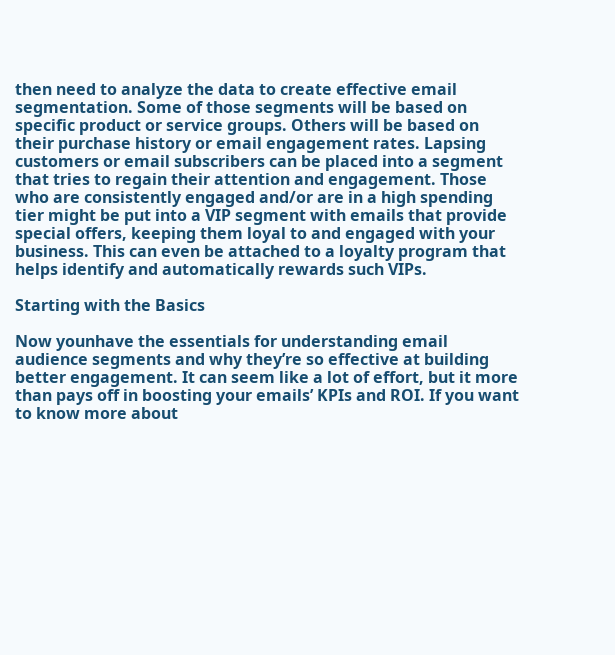then need to analyze the data to create effective email segmentation. Some of those segments will be based on specific product or service groups. Others will be based on their purchase history or email engagement rates. Lapsing customers or email subscribers can be placed into a segment that tries to regain their attention and engagement. Those who are consistently engaged and/or are in a high spending tier might be put into a VIP segment with emails that provide special offers, keeping them loyal to and engaged with your business. This can even be attached to a loyalty program that helps identify and automatically rewards such VIPs.

Starting with the Basics

Now younhave the essentials for understanding email audience segments and why they’re so effective at building better engagement. It can seem like a lot of effort, but it more than pays off in boosting your emails’ KPIs and ROI. If you want to know more about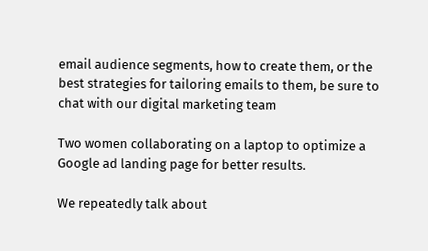email audience segments, how to create them, or the best strategies for tailoring emails to them, be sure to chat with our digital marketing team

Two women collaborating on a laptop to optimize a Google ad landing page for better results.

We repeatedly talk about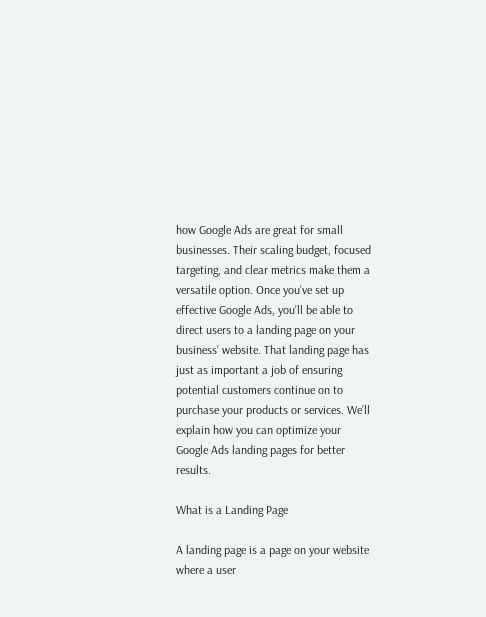how Google Ads are great for small businesses. Their scaling budget, focused targeting, and clear metrics make them a versatile option. Once you’ve set up effective Google Ads, you’ll be able to direct users to a landing page on your business’ website. That landing page has just as important a job of ensuring potential customers continue on to purchase your products or services. We’ll explain how you can optimize your Google Ads landing pages for better results.

What is a Landing Page

A landing page is a page on your website where a user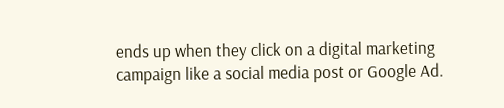ends up when they click on a digital marketing campaign like a social media post or Google Ad.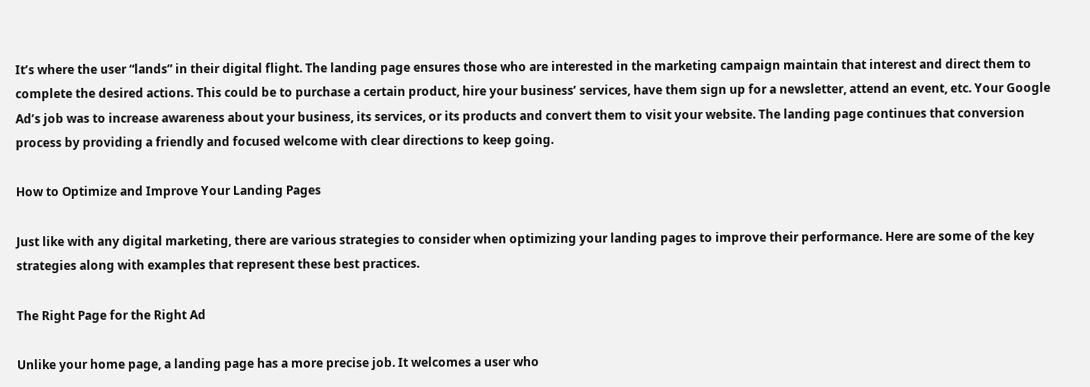It’s where the user “lands” in their digital flight. The landing page ensures those who are interested in the marketing campaign maintain that interest and direct them to complete the desired actions. This could be to purchase a certain product, hire your business’ services, have them sign up for a newsletter, attend an event, etc. Your Google Ad’s job was to increase awareness about your business, its services, or its products and convert them to visit your website. The landing page continues that conversion process by providing a friendly and focused welcome with clear directions to keep going.

How to Optimize and Improve Your Landing Pages

Just like with any digital marketing, there are various strategies to consider when optimizing your landing pages to improve their performance. Here are some of the key strategies along with examples that represent these best practices.

The Right Page for the Right Ad

Unlike your home page, a landing page has a more precise job. It welcomes a user who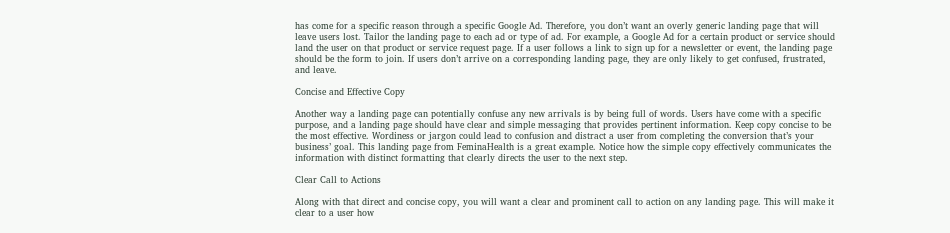has come for a specific reason through a specific Google Ad. Therefore, you don’t want an overly generic landing page that will leave users lost. Tailor the landing page to each ad or type of ad. For example, a Google Ad for a certain product or service should land the user on that product or service request page. If a user follows a link to sign up for a newsletter or event, the landing page should be the form to join. If users don’t arrive on a corresponding landing page, they are only likely to get confused, frustrated, and leave.

Concise and Effective Copy

Another way a landing page can potentially confuse any new arrivals is by being full of words. Users have come with a specific purpose, and a landing page should have clear and simple messaging that provides pertinent information. Keep copy concise to be the most effective. Wordiness or jargon could lead to confusion and distract a user from completing the conversion that’s your business’ goal. This landing page from FeminaHealth is a great example. Notice how the simple copy effectively communicates the information with distinct formatting that clearly directs the user to the next step.

Clear Call to Actions

Along with that direct and concise copy, you will want a clear and prominent call to action on any landing page. This will make it clear to a user how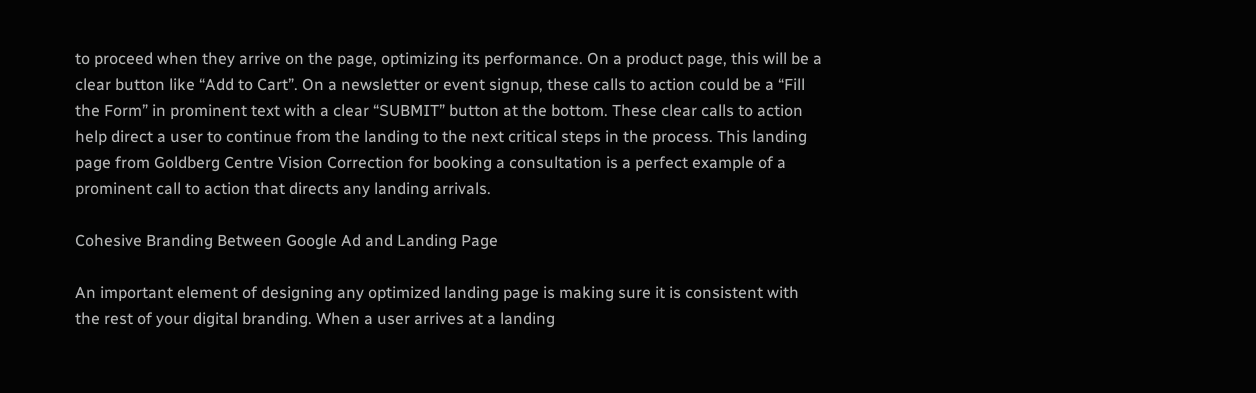to proceed when they arrive on the page, optimizing its performance. On a product page, this will be a clear button like “Add to Cart”. On a newsletter or event signup, these calls to action could be a “Fill the Form” in prominent text with a clear “SUBMIT” button at the bottom. These clear calls to action help direct a user to continue from the landing to the next critical steps in the process. This landing page from Goldberg Centre Vision Correction for booking a consultation is a perfect example of a prominent call to action that directs any landing arrivals.

Cohesive Branding Between Google Ad and Landing Page

An important element of designing any optimized landing page is making sure it is consistent with the rest of your digital branding. When a user arrives at a landing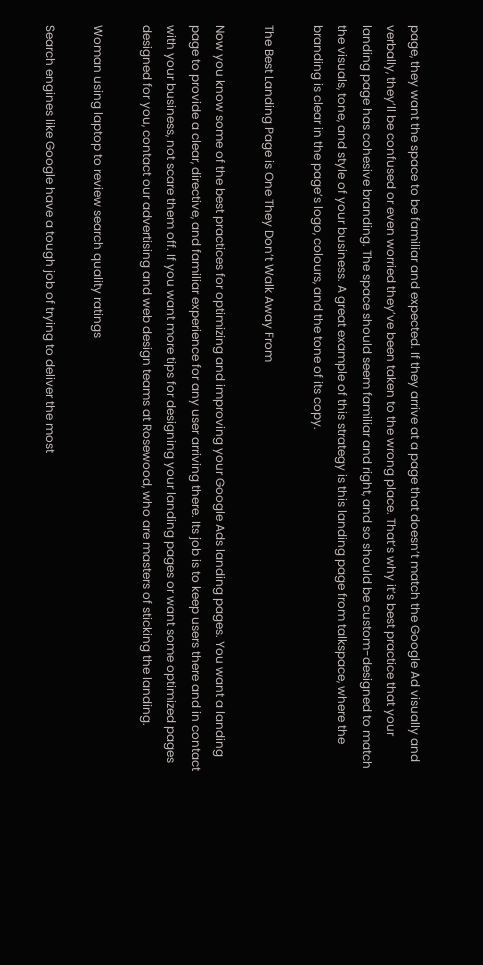page, they want the space to be familiar and expected. If they arrive at a page that doesn’t match the Google Ad visually and verbally, they’ll be confused or even worried they’ve been taken to the wrong place. That’s why it’s best practice that your landing page has cohesive branding. The space should seem familiar and right, and so should be custom-designed to match the visuals, tone, and style of your business. A great example of this strategy is this landing page from talkspace, where the branding is clear in the page’s logo, colours, and the tone of its copy.

The Best Landing Page is One They Don’t Walk Away From

Now you know some of the best practices for optimizing and improving your Google Ads landing pages. You want a landing page to provide a clear, directive, and familiar experience for any user arriving there. Its job is to keep users there and in contact with your business, not scare them off. If you want more tips for designing your landing pages or want some optimized pages designed for you, contact our advertising and web design teams at Rosewood, who are masters of sticking the landing.

Woman using laptop to review search quality ratings

Search engines like Google have a tough job of trying to deliver the most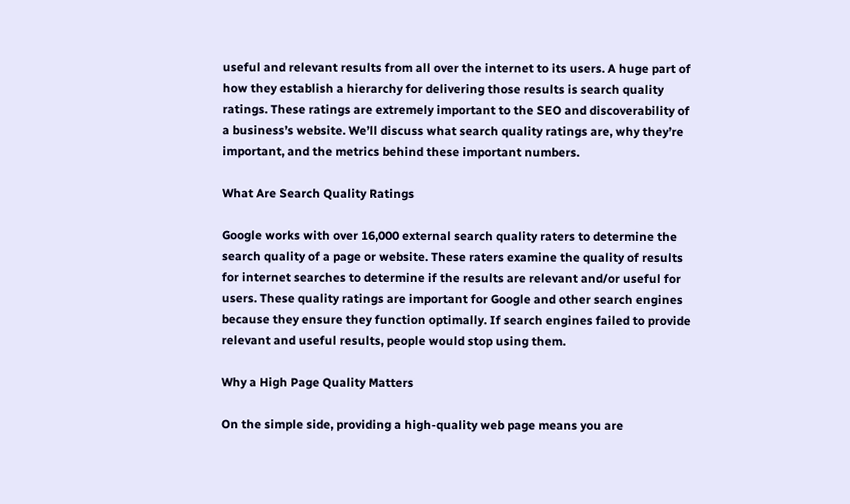useful and relevant results from all over the internet to its users. A huge part of how they establish a hierarchy for delivering those results is search quality ratings. These ratings are extremely important to the SEO and discoverability of a business’s website. We’ll discuss what search quality ratings are, why they’re important, and the metrics behind these important numbers.

What Are Search Quality Ratings

Google works with over 16,000 external search quality raters to determine the search quality of a page or website. These raters examine the quality of results for internet searches to determine if the results are relevant and/or useful for users. These quality ratings are important for Google and other search engines because they ensure they function optimally. If search engines failed to provide relevant and useful results, people would stop using them.

Why a High Page Quality Matters

On the simple side, providing a high-quality web page means you are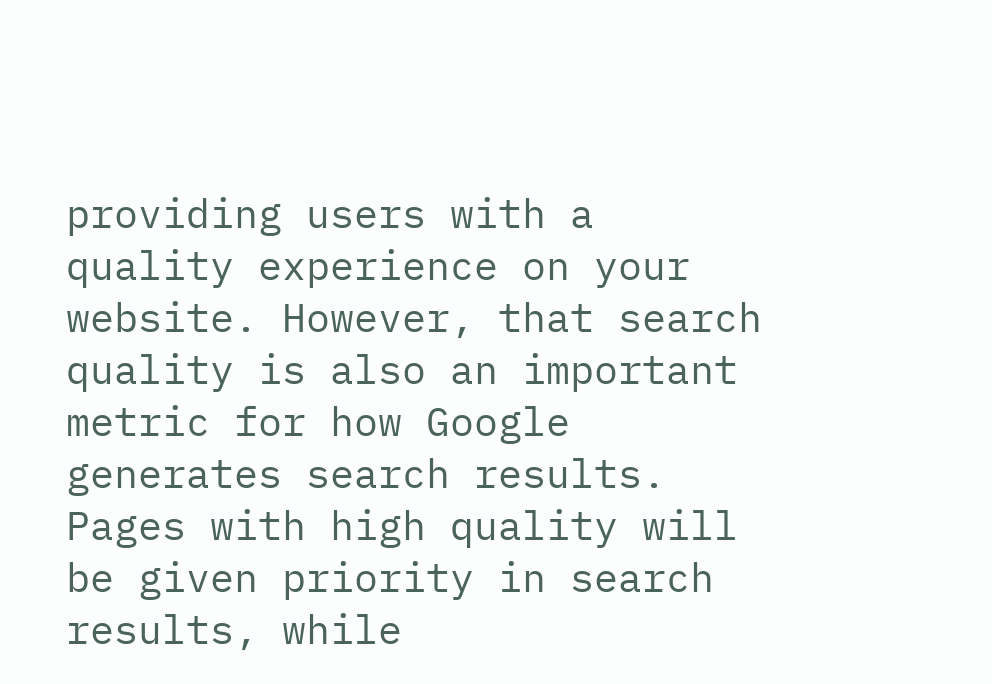providing users with a quality experience on your website. However, that search quality is also an important metric for how Google generates search results. Pages with high quality will be given priority in search results, while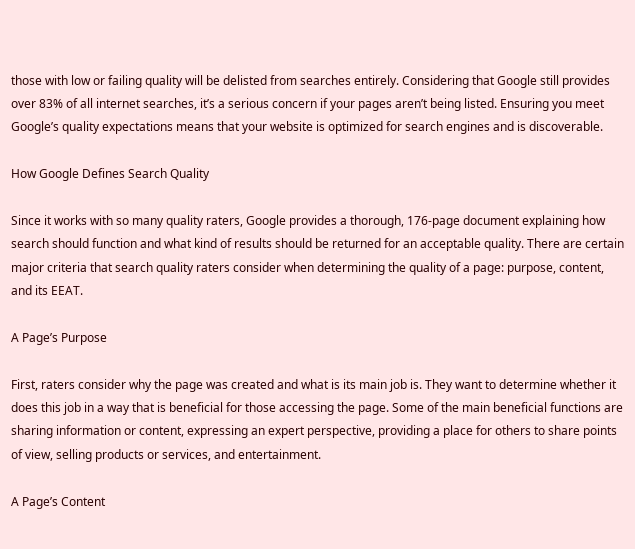those with low or failing quality will be delisted from searches entirely. Considering that Google still provides over 83% of all internet searches, it’s a serious concern if your pages aren’t being listed. Ensuring you meet Google’s quality expectations means that your website is optimized for search engines and is discoverable.

How Google Defines Search Quality

Since it works with so many quality raters, Google provides a thorough, 176-page document explaining how search should function and what kind of results should be returned for an acceptable quality. There are certain major criteria that search quality raters consider when determining the quality of a page: purpose, content, and its EEAT.

A Page’s Purpose

First, raters consider why the page was created and what is its main job is. They want to determine whether it does this job in a way that is beneficial for those accessing the page. Some of the main beneficial functions are sharing information or content, expressing an expert perspective, providing a place for others to share points of view, selling products or services, and entertainment.

A Page’s Content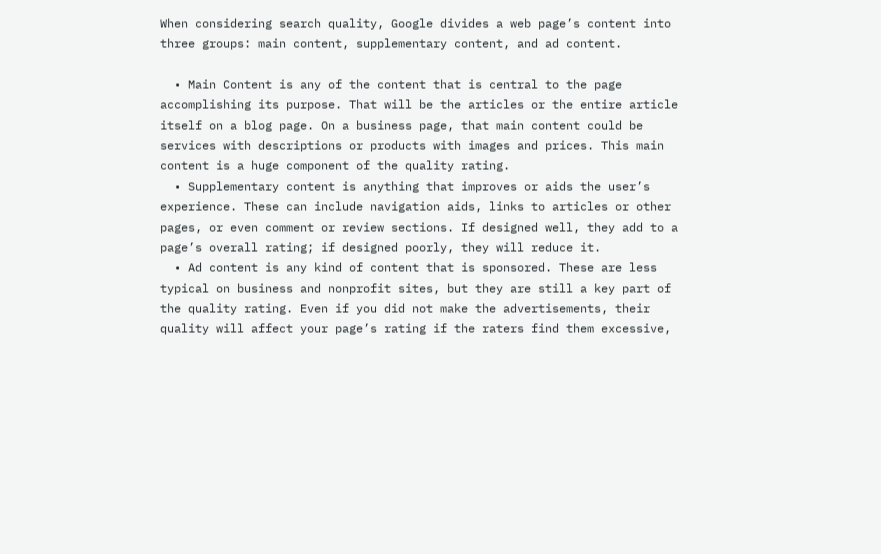When considering search quality, Google divides a web page’s content into three groups: main content, supplementary content, and ad content.

  • Main Content is any of the content that is central to the page accomplishing its purpose. That will be the articles or the entire article itself on a blog page. On a business page, that main content could be services with descriptions or products with images and prices. This main content is a huge component of the quality rating.
  • Supplementary content is anything that improves or aids the user’s experience. These can include navigation aids, links to articles or other pages, or even comment or review sections. If designed well, they add to a page’s overall rating; if designed poorly, they will reduce it.
  • Ad content is any kind of content that is sponsored. These are less typical on business and nonprofit sites, but they are still a key part of the quality rating. Even if you did not make the advertisements, their quality will affect your page’s rating if the raters find them excessive,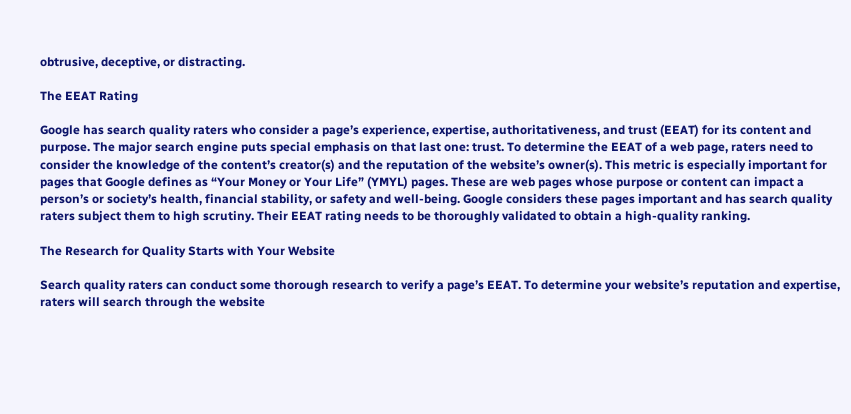obtrusive, deceptive, or distracting.

The EEAT Rating

Google has search quality raters who consider a page’s experience, expertise, authoritativeness, and trust (EEAT) for its content and purpose. The major search engine puts special emphasis on that last one: trust. To determine the EEAT of a web page, raters need to consider the knowledge of the content’s creator(s) and the reputation of the website’s owner(s). This metric is especially important for pages that Google defines as “Your Money or Your Life” (YMYL) pages. These are web pages whose purpose or content can impact a person’s or society’s health, financial stability, or safety and well-being. Google considers these pages important and has search quality raters subject them to high scrutiny. Their EEAT rating needs to be thoroughly validated to obtain a high-quality ranking.

The Research for Quality Starts with Your Website

Search quality raters can conduct some thorough research to verify a page’s EEAT. To determine your website’s reputation and expertise, raters will search through the website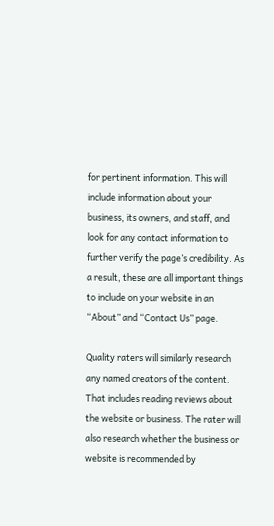for pertinent information. This will include information about your business, its owners, and staff, and look for any contact information to further verify the page’s credibility. As a result, these are all important things to include on your website in an “About” and “Contact Us” page.

Quality raters will similarly research any named creators of the content. That includes reading reviews about the website or business. The rater will also research whether the business or website is recommended by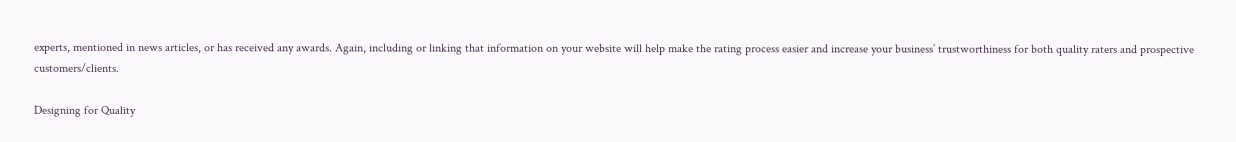experts, mentioned in news articles, or has received any awards. Again, including or linking that information on your website will help make the rating process easier and increase your business’ trustworthiness for both quality raters and prospective customers/clients.

Designing for Quality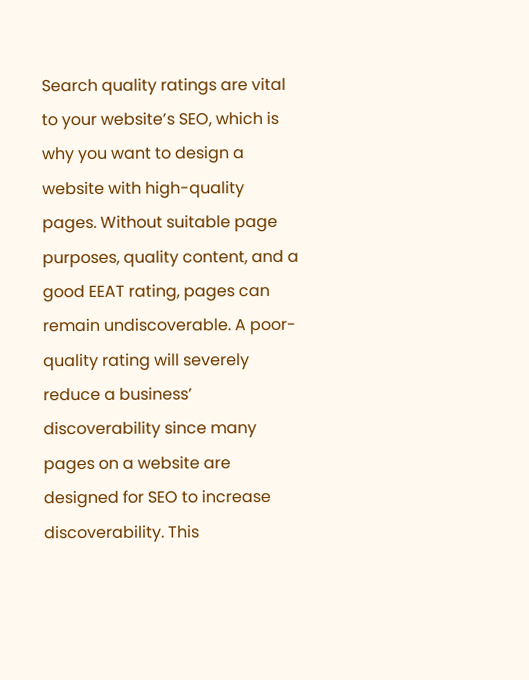Search quality ratings are vital to your website’s SEO, which is why you want to design a website with high-quality pages. Without suitable page purposes, quality content, and a good EEAT rating, pages can remain undiscoverable. A poor-quality rating will severely reduce a business’ discoverability since many pages on a website are designed for SEO to increase discoverability. This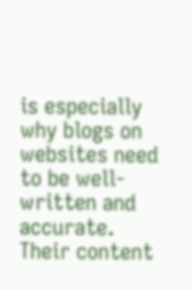is especially why blogs on websites need to be well-written and accurate. Their content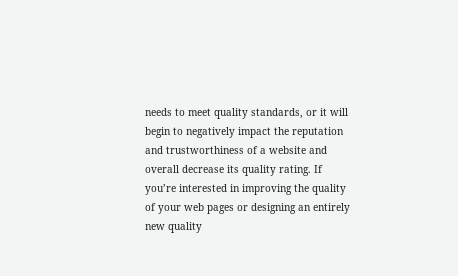needs to meet quality standards, or it will begin to negatively impact the reputation and trustworthiness of a website and overall decrease its quality rating. If you’re interested in improving the quality of your web pages or designing an entirely new quality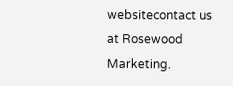websitecontact us at Rosewood Marketing.